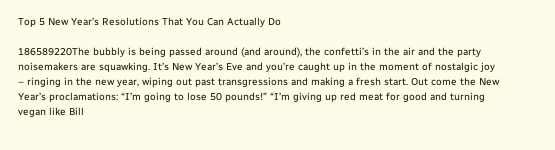Top 5 New Year’s Resolutions That You Can Actually Do

186589220The bubbly is being passed around (and around), the confetti’s in the air and the party noisemakers are squawking. It’s New Year’s Eve and you’re caught up in the moment of nostalgic joy – ringing in the new year, wiping out past transgressions and making a fresh start. Out come the New Year’s proclamations: “I’m going to lose 50 pounds!” “I’m giving up red meat for good and turning vegan like Bill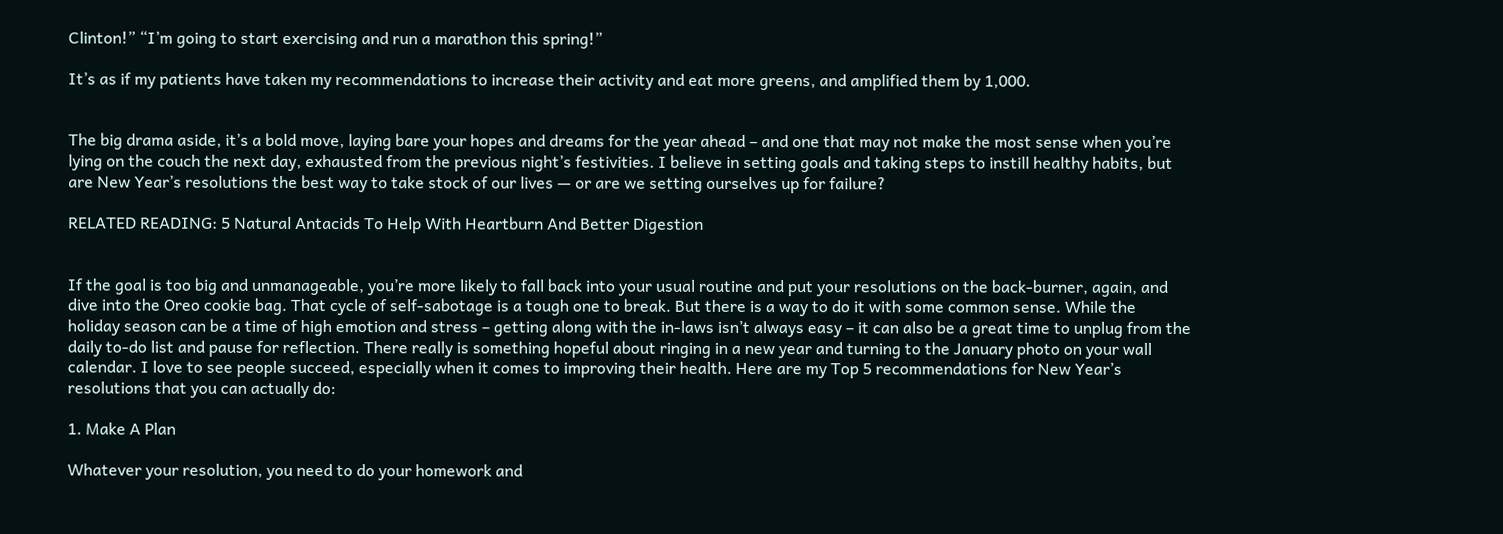Clinton!” “I’m going to start exercising and run a marathon this spring!”

It’s as if my patients have taken my recommendations to increase their activity and eat more greens, and amplified them by 1,000.


The big drama aside, it’s a bold move, laying bare your hopes and dreams for the year ahead – and one that may not make the most sense when you’re lying on the couch the next day, exhausted from the previous night’s festivities. I believe in setting goals and taking steps to instill healthy habits, but are New Year’s resolutions the best way to take stock of our lives — or are we setting ourselves up for failure?

RELATED READING: 5 Natural Antacids To Help With Heartburn And Better Digestion


If the goal is too big and unmanageable, you’re more likely to fall back into your usual routine and put your resolutions on the back-burner, again, and dive into the Oreo cookie bag. That cycle of self-sabotage is a tough one to break. But there is a way to do it with some common sense. While the holiday season can be a time of high emotion and stress – getting along with the in-laws isn’t always easy – it can also be a great time to unplug from the daily to-do list and pause for reflection. There really is something hopeful about ringing in a new year and turning to the January photo on your wall calendar. I love to see people succeed, especially when it comes to improving their health. Here are my Top 5 recommendations for New Year’s resolutions that you can actually do:

1. Make A Plan

Whatever your resolution, you need to do your homework and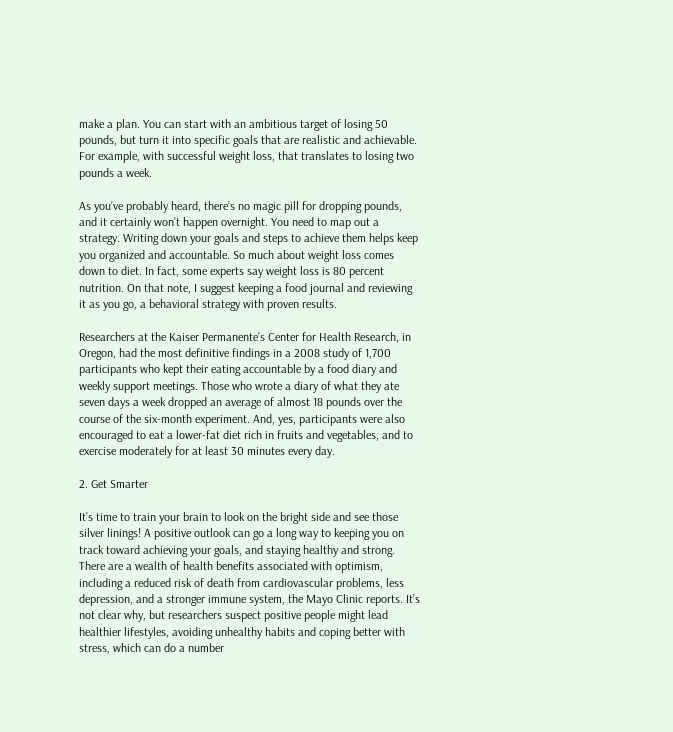make a plan. You can start with an ambitious target of losing 50 pounds, but turn it into specific goals that are realistic and achievable. For example, with successful weight loss, that translates to losing two pounds a week.

As you’ve probably heard, there’s no magic pill for dropping pounds, and it certainly won’t happen overnight. You need to map out a strategy. Writing down your goals and steps to achieve them helps keep you organized and accountable. So much about weight loss comes down to diet. In fact, some experts say weight loss is 80 percent nutrition. On that note, I suggest keeping a food journal and reviewing it as you go, a behavioral strategy with proven results.

Researchers at the Kaiser Permanente’s Center for Health Research, in Oregon, had the most definitive findings in a 2008 study of 1,700 participants who kept their eating accountable by a food diary and weekly support meetings. Those who wrote a diary of what they ate seven days a week dropped an average of almost 18 pounds over the course of the six-month experiment. And, yes, participants were also encouraged to eat a lower-fat diet rich in fruits and vegetables, and to exercise moderately for at least 30 minutes every day.

2. Get Smarter

It’s time to train your brain to look on the bright side and see those silver linings! A positive outlook can go a long way to keeping you on track toward achieving your goals, and staying healthy and strong. There are a wealth of health benefits associated with optimism, including a reduced risk of death from cardiovascular problems, less depression, and a stronger immune system, the Mayo Clinic reports. It’s not clear why, but researchers suspect positive people might lead healthier lifestyles, avoiding unhealthy habits and coping better with stress, which can do a number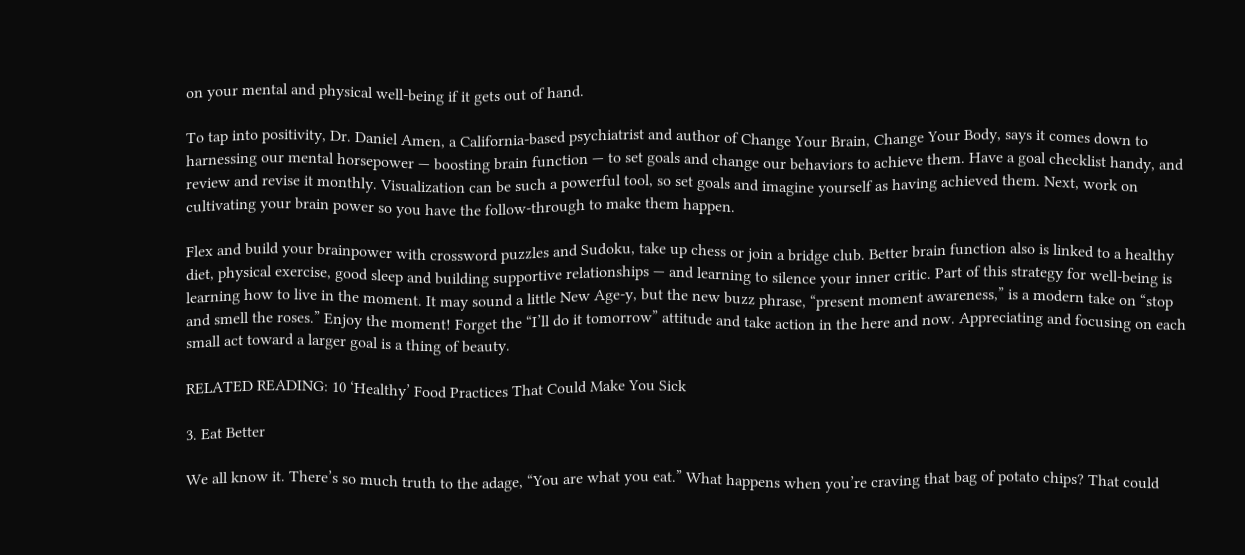on your mental and physical well-being if it gets out of hand.

To tap into positivity, Dr. Daniel Amen, a California-based psychiatrist and author of Change Your Brain, Change Your Body, says it comes down to harnessing our mental horsepower — boosting brain function — to set goals and change our behaviors to achieve them. Have a goal checklist handy, and review and revise it monthly. Visualization can be such a powerful tool, so set goals and imagine yourself as having achieved them. Next, work on cultivating your brain power so you have the follow-through to make them happen.

Flex and build your brainpower with crossword puzzles and Sudoku, take up chess or join a bridge club. Better brain function also is linked to a healthy diet, physical exercise, good sleep and building supportive relationships — and learning to silence your inner critic. Part of this strategy for well-being is learning how to live in the moment. It may sound a little New Age-y, but the new buzz phrase, “present moment awareness,” is a modern take on “stop and smell the roses.” Enjoy the moment! Forget the “I’ll do it tomorrow” attitude and take action in the here and now. Appreciating and focusing on each small act toward a larger goal is a thing of beauty.

RELATED READING: 10 ‘Healthy’ Food Practices That Could Make You Sick

3. Eat Better

We all know it. There’s so much truth to the adage, “You are what you eat.” What happens when you’re craving that bag of potato chips? That could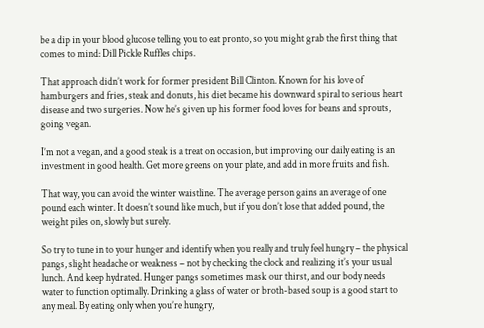be a dip in your blood glucose telling you to eat pronto, so you might grab the first thing that comes to mind: Dill Pickle Ruffles chips.

That approach didn’t work for former president Bill Clinton. Known for his love of hamburgers and fries, steak and donuts, his diet became his downward spiral to serious heart disease and two surgeries. Now he’s given up his former food loves for beans and sprouts, going vegan.

I’m not a vegan, and a good steak is a treat on occasion, but improving our daily eating is an investment in good health. Get more greens on your plate, and add in more fruits and fish.

That way, you can avoid the winter waistline. The average person gains an average of one pound each winter. It doesn’t sound like much, but if you don’t lose that added pound, the weight piles on, slowly but surely.

So try to tune in to your hunger and identify when you really and truly feel hungry – the physical pangs, slight headache or weakness – not by checking the clock and realizing it’s your usual lunch. And keep hydrated. Hunger pangs sometimes mask our thirst, and our body needs water to function optimally. Drinking a glass of water or broth-based soup is a good start to any meal. By eating only when you’re hungry,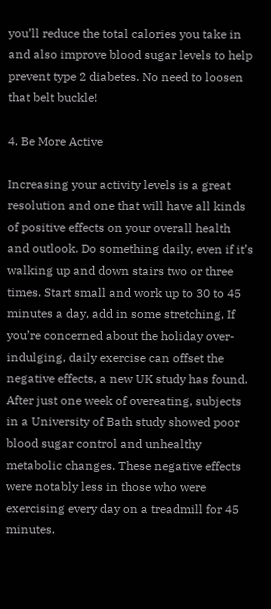you’ll reduce the total calories you take in and also improve blood sugar levels to help prevent type 2 diabetes. No need to loosen that belt buckle!

4. Be More Active

Increasing your activity levels is a great resolution and one that will have all kinds of positive effects on your overall health and outlook. Do something daily, even if it’s walking up and down stairs two or three times. Start small and work up to 30 to 45 minutes a day, add in some stretching, If you’re concerned about the holiday over-indulging, daily exercise can offset the negative effects, a new UK study has found. After just one week of overeating, subjects in a University of Bath study showed poor blood sugar control and unhealthy metabolic changes. These negative effects were notably less in those who were exercising every day on a treadmill for 45 minutes.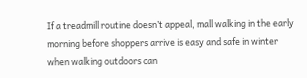If a treadmill routine doesn’t appeal, mall walking in the early morning before shoppers arrive is easy and safe in winter when walking outdoors can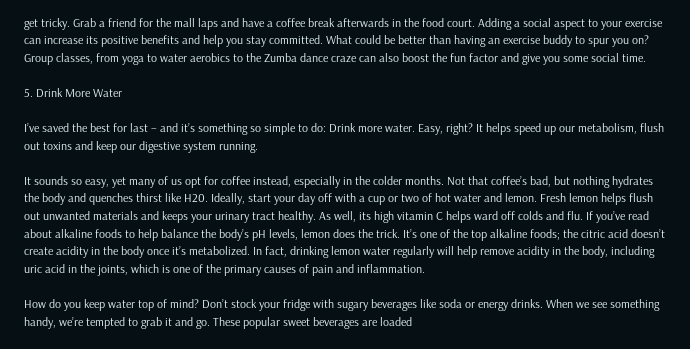get tricky. Grab a friend for the mall laps and have a coffee break afterwards in the food court. Adding a social aspect to your exercise can increase its positive benefits and help you stay committed. What could be better than having an exercise buddy to spur you on? Group classes, from yoga to water aerobics to the Zumba dance craze can also boost the fun factor and give you some social time.

5. Drink More Water

I’ve saved the best for last – and it’s something so simple to do: Drink more water. Easy, right? It helps speed up our metabolism, flush out toxins and keep our digestive system running.

It sounds so easy, yet many of us opt for coffee instead, especially in the colder months. Not that coffee’s bad, but nothing hydrates the body and quenches thirst like H20. Ideally, start your day off with a cup or two of hot water and lemon. Fresh lemon helps flush out unwanted materials and keeps your urinary tract healthy. As well, its high vitamin C helps ward off colds and flu. If you’ve read about alkaline foods to help balance the body’s pH levels, lemon does the trick. It’s one of the top alkaline foods; the citric acid doesn’t create acidity in the body once it’s metabolized. In fact, drinking lemon water regularly will help remove acidity in the body, including uric acid in the joints, which is one of the primary causes of pain and inflammation.

How do you keep water top of mind? Don’t stock your fridge with sugary beverages like soda or energy drinks. When we see something handy, we’re tempted to grab it and go. These popular sweet beverages are loaded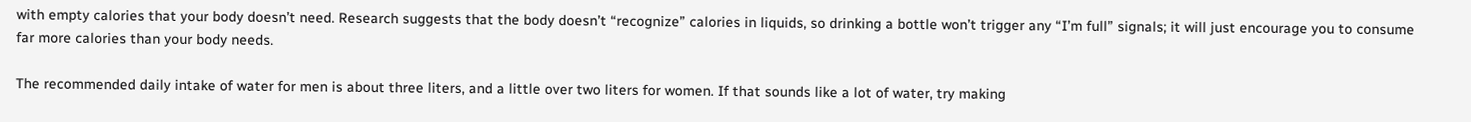with empty calories that your body doesn’t need. Research suggests that the body doesn’t “recognize” calories in liquids, so drinking a bottle won’t trigger any “I’m full” signals; it will just encourage you to consume far more calories than your body needs.

The recommended daily intake of water for men is about three liters, and a little over two liters for women. If that sounds like a lot of water, try making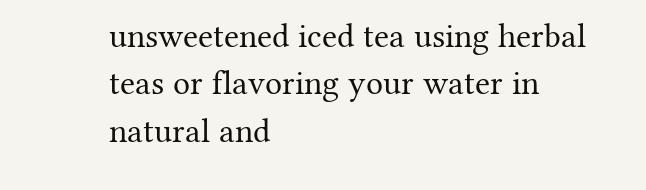unsweetened iced tea using herbal teas or flavoring your water in natural and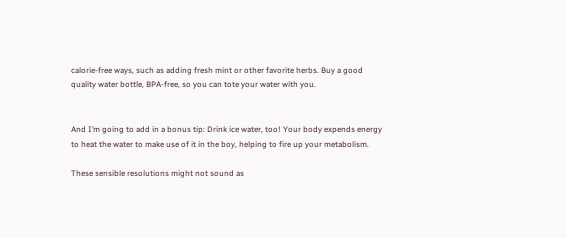calorie-free ways, such as adding fresh mint or other favorite herbs. Buy a good quality water bottle, BPA-free, so you can tote your water with you.


And I’m going to add in a bonus tip: Drink ice water, too! Your body expends energy to heat the water to make use of it in the boy, helping to fire up your metabolism.

These sensible resolutions might not sound as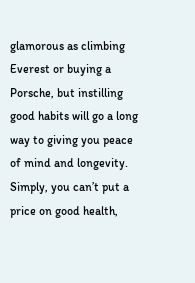glamorous as climbing Everest or buying a Porsche, but instilling good habits will go a long way to giving you peace of mind and longevity. Simply, you can’t put a price on good health,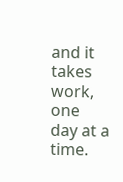and it takes work, one day at a time.